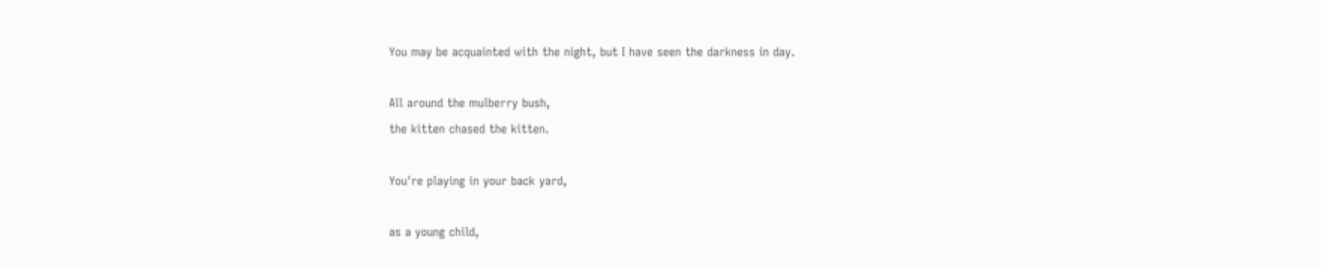You may be acquainted with the night, but I have seen the darkness in day.

All around the mulberry bush,
the kitten chased the kitten.

You're playing in your back yard,

as a young child,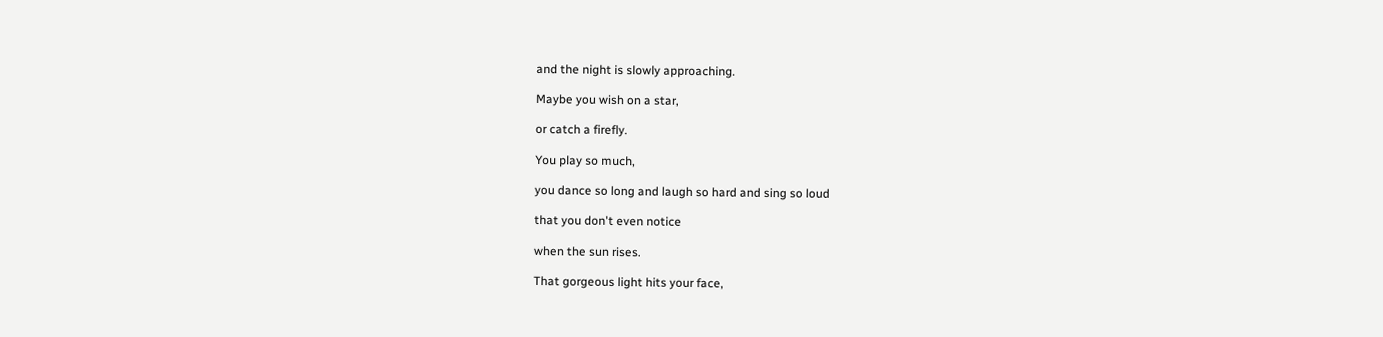and the night is slowly approaching.

Maybe you wish on a star,

or catch a firefly.

You play so much,

you dance so long and laugh so hard and sing so loud

that you don't even notice

when the sun rises.

That gorgeous light hits your face,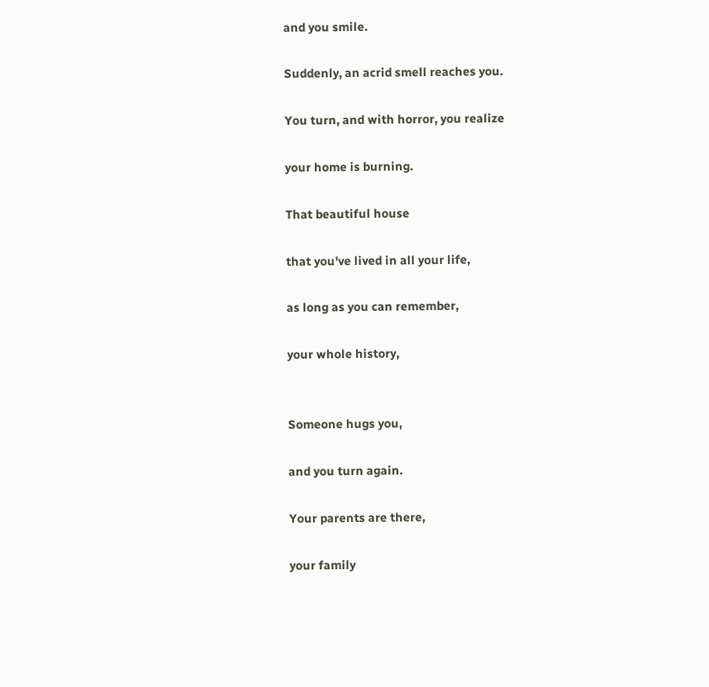and you smile.

Suddenly, an acrid smell reaches you.

You turn, and with horror, you realize

your home is burning.

That beautiful house

that you've lived in all your life,

as long as you can remember,

your whole history,


Someone hugs you,

and you turn again.

Your parents are there,

your family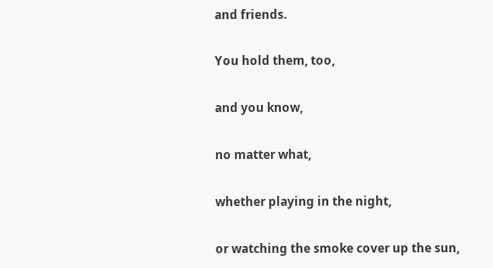and friends.

You hold them, too,

and you know,

no matter what,

whether playing in the night,

or watching the smoke cover up the sun,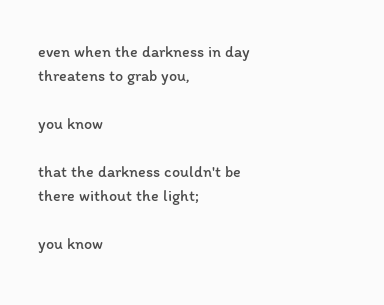even when the darkness in day threatens to grab you,

you know

that the darkness couldn't be there without the light;

you know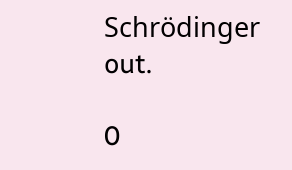Schrödinger out.

0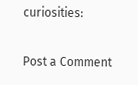curiosities:

Post a Comment